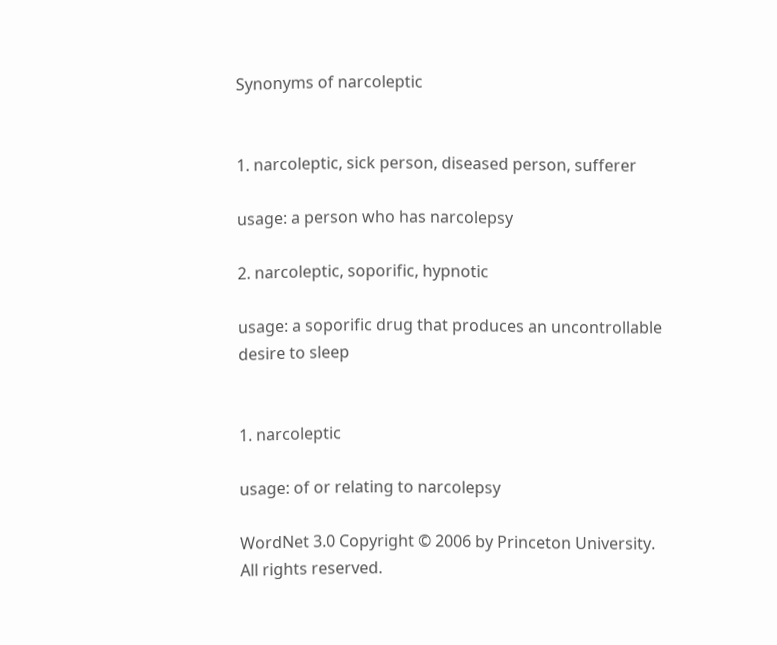Synonyms of narcoleptic


1. narcoleptic, sick person, diseased person, sufferer

usage: a person who has narcolepsy

2. narcoleptic, soporific, hypnotic

usage: a soporific drug that produces an uncontrollable desire to sleep


1. narcoleptic

usage: of or relating to narcolepsy

WordNet 3.0 Copyright © 2006 by Princeton University.
All rights reserved.